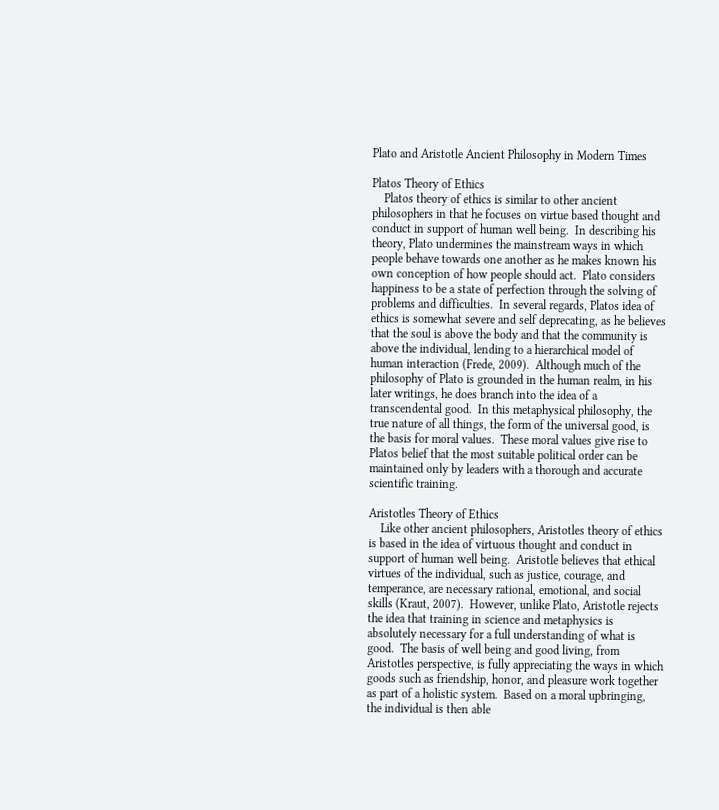Plato and Aristotle Ancient Philosophy in Modern Times

Platos Theory of Ethics
    Platos theory of ethics is similar to other ancient philosophers in that he focuses on virtue based thought and conduct in support of human well being.  In describing his theory, Plato undermines the mainstream ways in which people behave towards one another as he makes known his own conception of how people should act.  Plato considers happiness to be a state of perfection through the solving of problems and difficulties.  In several regards, Platos idea of ethics is somewhat severe and self deprecating, as he believes that the soul is above the body and that the community is above the individual, lending to a hierarchical model of human interaction (Frede, 2009).  Although much of the philosophy of Plato is grounded in the human realm, in his later writings, he does branch into the idea of a transcendental good.  In this metaphysical philosophy, the true nature of all things, the form of the universal good, is the basis for moral values.  These moral values give rise to Platos belief that the most suitable political order can be maintained only by leaders with a thorough and accurate scientific training.

Aristotles Theory of Ethics
    Like other ancient philosophers, Aristotles theory of ethics is based in the idea of virtuous thought and conduct in support of human well being.  Aristotle believes that ethical virtues of the individual, such as justice, courage, and temperance, are necessary rational, emotional, and social skills (Kraut, 2007).  However, unlike Plato, Aristotle rejects the idea that training in science and metaphysics is absolutely necessary for a full understanding of what is good.  The basis of well being and good living, from Aristotles perspective, is fully appreciating the ways in which goods such as friendship, honor, and pleasure work together as part of a holistic system.  Based on a moral upbringing, the individual is then able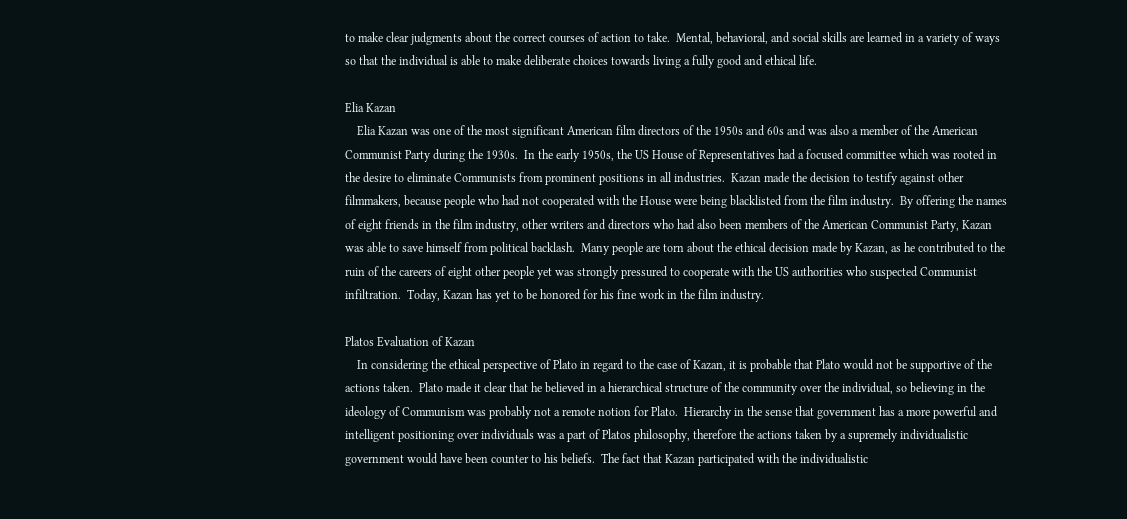to make clear judgments about the correct courses of action to take.  Mental, behavioral, and social skills are learned in a variety of ways so that the individual is able to make deliberate choices towards living a fully good and ethical life.

Elia Kazan
    Elia Kazan was one of the most significant American film directors of the 1950s and 60s and was also a member of the American Communist Party during the 1930s.  In the early 1950s, the US House of Representatives had a focused committee which was rooted in the desire to eliminate Communists from prominent positions in all industries.  Kazan made the decision to testify against other filmmakers, because people who had not cooperated with the House were being blacklisted from the film industry.  By offering the names of eight friends in the film industry, other writers and directors who had also been members of the American Communist Party, Kazan was able to save himself from political backlash.  Many people are torn about the ethical decision made by Kazan, as he contributed to the ruin of the careers of eight other people yet was strongly pressured to cooperate with the US authorities who suspected Communist infiltration.  Today, Kazan has yet to be honored for his fine work in the film industry.

Platos Evaluation of Kazan
    In considering the ethical perspective of Plato in regard to the case of Kazan, it is probable that Plato would not be supportive of the actions taken.  Plato made it clear that he believed in a hierarchical structure of the community over the individual, so believing in the ideology of Communism was probably not a remote notion for Plato.  Hierarchy in the sense that government has a more powerful and intelligent positioning over individuals was a part of Platos philosophy, therefore the actions taken by a supremely individualistic government would have been counter to his beliefs.  The fact that Kazan participated with the individualistic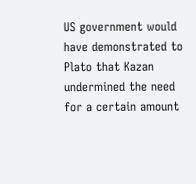US government would have demonstrated to Plato that Kazan undermined the need for a certain amount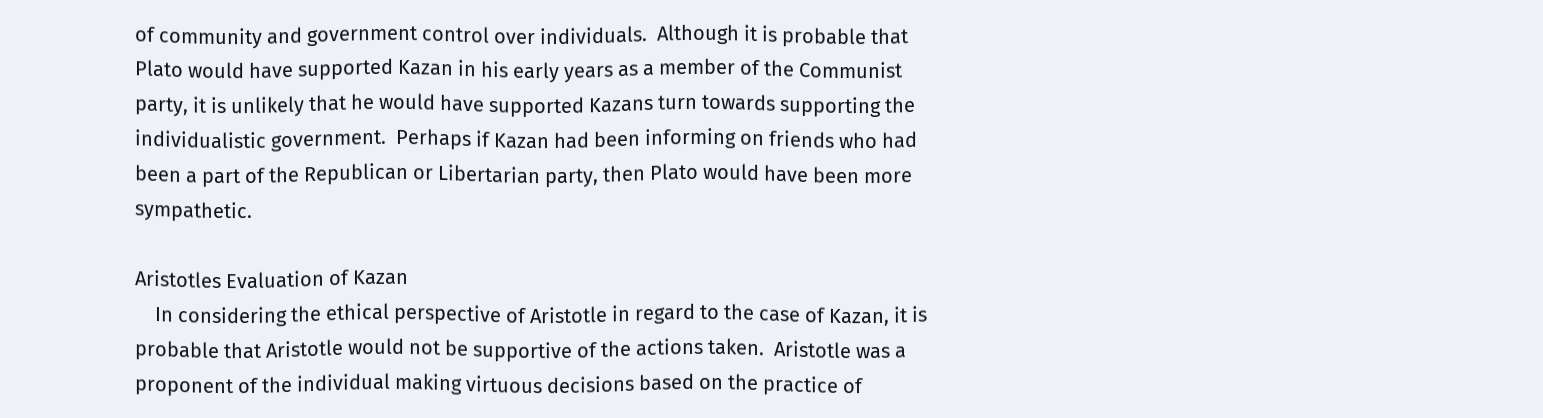of community and government control over individuals.  Although it is probable that Plato would have supported Kazan in his early years as a member of the Communist party, it is unlikely that he would have supported Kazans turn towards supporting the individualistic government.  Perhaps if Kazan had been informing on friends who had been a part of the Republican or Libertarian party, then Plato would have been more sympathetic.

Aristotles Evaluation of Kazan
    In considering the ethical perspective of Aristotle in regard to the case of Kazan, it is probable that Aristotle would not be supportive of the actions taken.  Aristotle was a proponent of the individual making virtuous decisions based on the practice of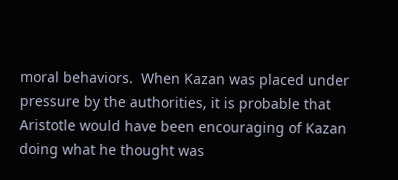moral behaviors.  When Kazan was placed under pressure by the authorities, it is probable that Aristotle would have been encouraging of Kazan doing what he thought was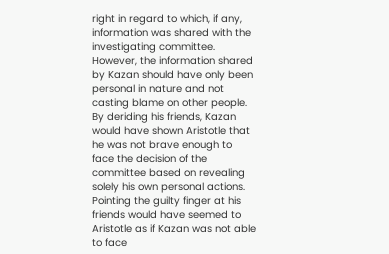right in regard to which, if any, information was shared with the investigating committee.  However, the information shared by Kazan should have only been personal in nature and not casting blame on other people.  By deriding his friends, Kazan would have shown Aristotle that he was not brave enough to face the decision of the committee based on revealing solely his own personal actions.  Pointing the guilty finger at his friends would have seemed to Aristotle as if Kazan was not able to face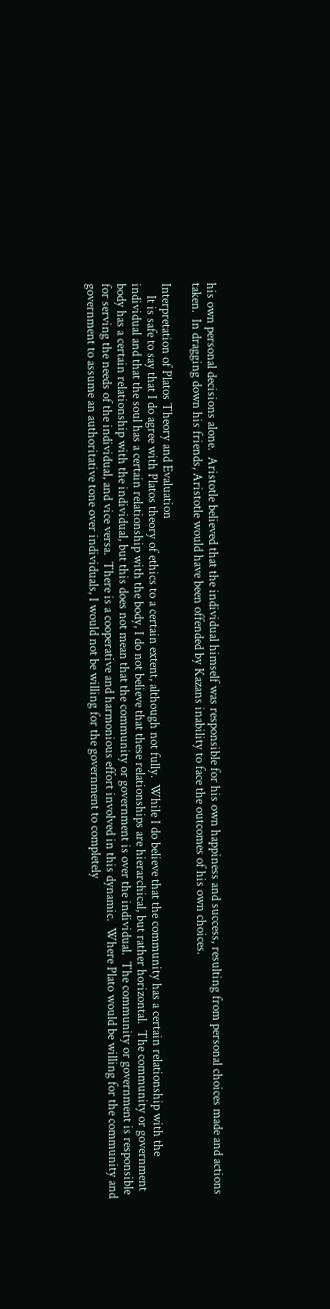his own personal decisions alone.  Aristotle believed that the individual himself was responsible for his own happiness and success, resulting from personal choices made and actions taken.  In dragging down his friends, Aristotle would have been offended by Kazans inability to face the outcomes of his own choices.

Interpretation of Platos Theory and Evaluation
    It is safe to say that I do agree with Platos theory of ethics to a certain extent, although not fully.  While I do believe that the community has a certain relationship with the individual and that the soul has a certain relationship with the body, I do not believe that these relationships are hierarchical, but rather horizontal.  The community or government body has a certain relationship with the individual, but this does not mean that the community or government is over the individual.  The community or government is responsible for serving the needs of the individual, and vice versa.  There is a cooperative and harmonious effort involved in this dynamic.  Where Plato would be willing for the community and government to assume an authoritative tone over individuals, I would not be willing for the government to completely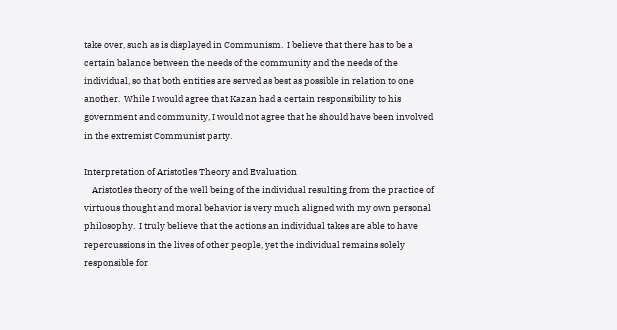take over, such as is displayed in Communism.  I believe that there has to be a certain balance between the needs of the community and the needs of the individual, so that both entities are served as best as possible in relation to one another.  While I would agree that Kazan had a certain responsibility to his government and community, I would not agree that he should have been involved in the extremist Communist party.

Interpretation of Aristotles Theory and Evaluation
    Aristotles theory of the well being of the individual resulting from the practice of virtuous thought and moral behavior is very much aligned with my own personal philosophy.  I truly believe that the actions an individual takes are able to have repercussions in the lives of other people, yet the individual remains solely responsible for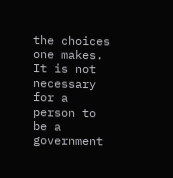the choices one makes.  It is not necessary for a person to be a government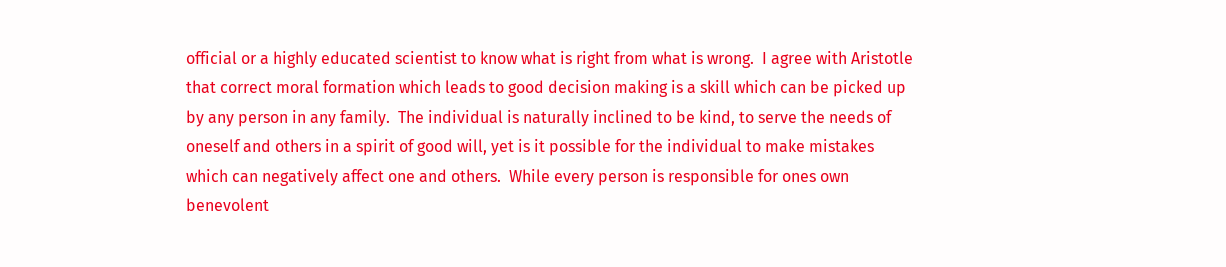official or a highly educated scientist to know what is right from what is wrong.  I agree with Aristotle that correct moral formation which leads to good decision making is a skill which can be picked up by any person in any family.  The individual is naturally inclined to be kind, to serve the needs of oneself and others in a spirit of good will, yet is it possible for the individual to make mistakes which can negatively affect one and others.  While every person is responsible for ones own benevolent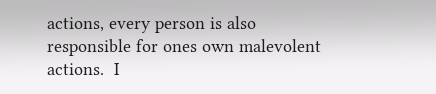actions, every person is also responsible for ones own malevolent actions.  I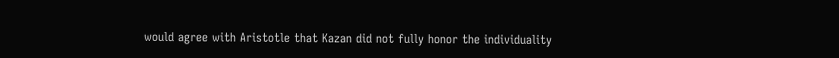would agree with Aristotle that Kazan did not fully honor the individuality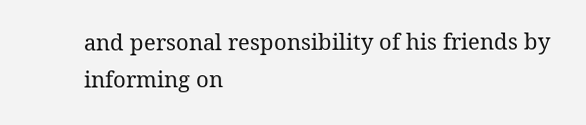and personal responsibility of his friends by informing on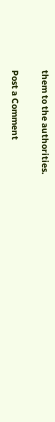them to the authorities.


Post a Comment